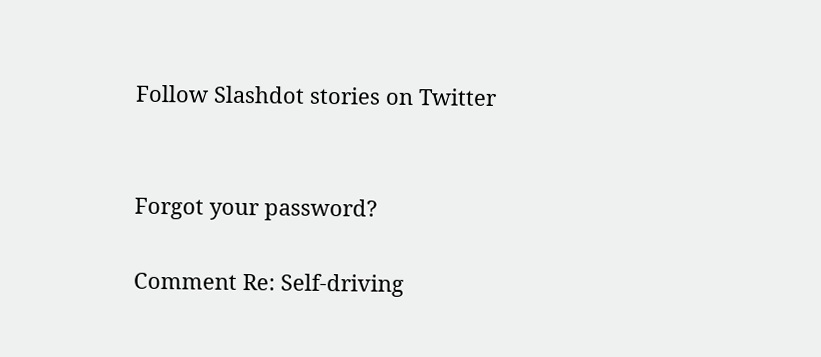Follow Slashdot stories on Twitter


Forgot your password?

Comment Re: Self-driving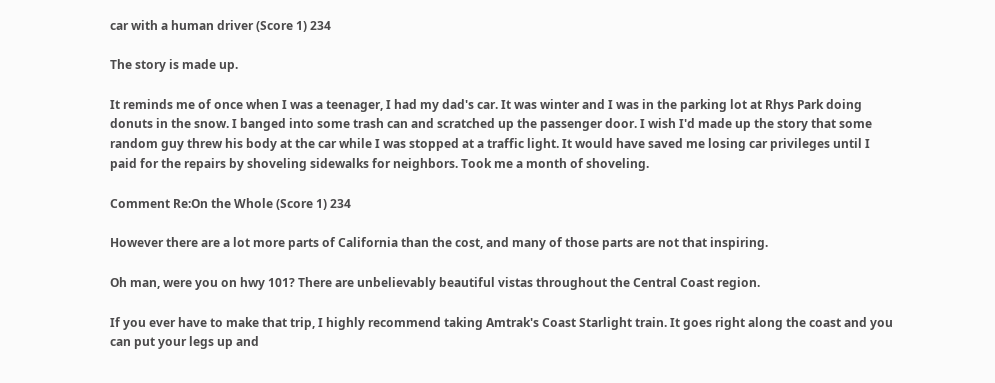car with a human driver (Score 1) 234

The story is made up.

It reminds me of once when I was a teenager, I had my dad's car. It was winter and I was in the parking lot at Rhys Park doing donuts in the snow. I banged into some trash can and scratched up the passenger door. I wish I'd made up the story that some random guy threw his body at the car while I was stopped at a traffic light. It would have saved me losing car privileges until I paid for the repairs by shoveling sidewalks for neighbors. Took me a month of shoveling.

Comment Re:On the Whole (Score 1) 234

However there are a lot more parts of California than the cost, and many of those parts are not that inspiring.

Oh man, were you on hwy 101? There are unbelievably beautiful vistas throughout the Central Coast region.

If you ever have to make that trip, I highly recommend taking Amtrak's Coast Starlight train. It goes right along the coast and you can put your legs up and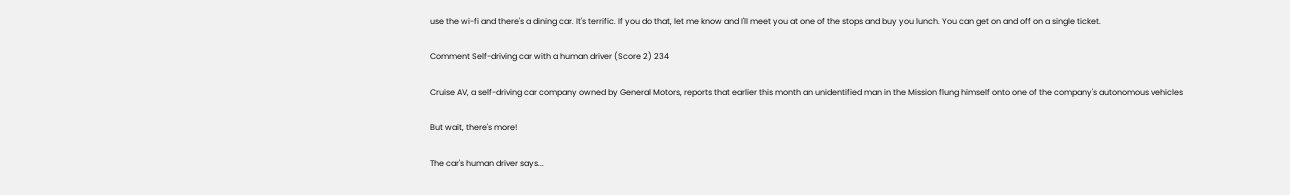use the wi-fi and there's a dining car. It's terrific. If you do that, let me know and I'll meet you at one of the stops and buy you lunch. You can get on and off on a single ticket.

Comment Self-driving car with a human driver (Score 2) 234

Cruise AV, a self-driving car company owned by General Motors, reports that earlier this month an unidentified man in the Mission flung himself onto one of the company's autonomous vehicles

But wait, there's more!

The car's human driver says...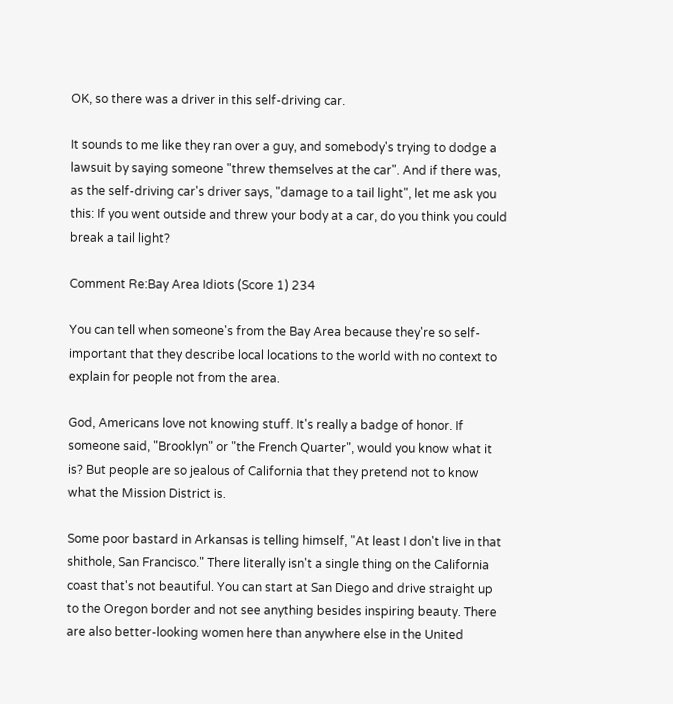OK, so there was a driver in this self-driving car.

It sounds to me like they ran over a guy, and somebody's trying to dodge a lawsuit by saying someone "threw themselves at the car". And if there was, as the self-driving car's driver says, "damage to a tail light", let me ask you this: If you went outside and threw your body at a car, do you think you could break a tail light?

Comment Re:Bay Area Idiots (Score 1) 234

You can tell when someone's from the Bay Area because they're so self-important that they describe local locations to the world with no context to explain for people not from the area.

God, Americans love not knowing stuff. It's really a badge of honor. If someone said, "Brooklyn" or "the French Quarter", would you know what it is? But people are so jealous of California that they pretend not to know what the Mission District is.

Some poor bastard in Arkansas is telling himself, "At least I don't live in that shithole, San Francisco." There literally isn't a single thing on the California coast that's not beautiful. You can start at San Diego and drive straight up to the Oregon border and not see anything besides inspiring beauty. There are also better-looking women here than anywhere else in the United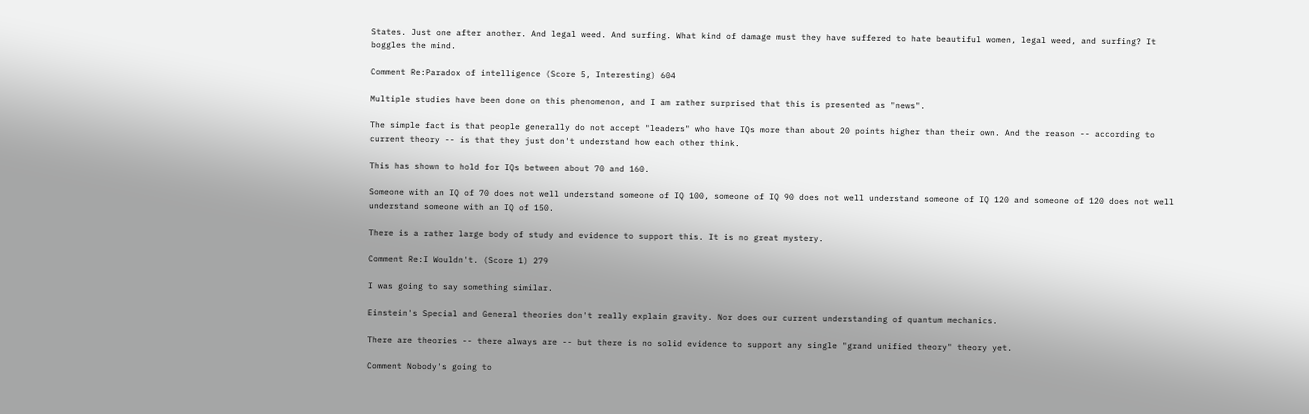States. Just one after another. And legal weed. And surfing. What kind of damage must they have suffered to hate beautiful women, legal weed, and surfing? It boggles the mind.

Comment Re:Paradox of intelligence (Score 5, Interesting) 604

Multiple studies have been done on this phenomenon, and I am rather surprised that this is presented as "news".

The simple fact is that people generally do not accept "leaders" who have IQs more than about 20 points higher than their own. And the reason -- according to current theory -- is that they just don't understand how each other think.

This has shown to hold for IQs between about 70 and 160.

Someone with an IQ of 70 does not well understand someone of IQ 100, someone of IQ 90 does not well understand someone of IQ 120 and someone of 120 does not well understand someone with an IQ of 150.

There is a rather large body of study and evidence to support this. It is no great mystery.

Comment Re:I Wouldn't. (Score 1) 279

I was going to say something similar.

Einstein's Special and General theories don't really explain gravity. Nor does our current understanding of quantum mechanics.

There are theories -- there always are -- but there is no solid evidence to support any single "grand unified theory" theory yet.

Comment Nobody's going to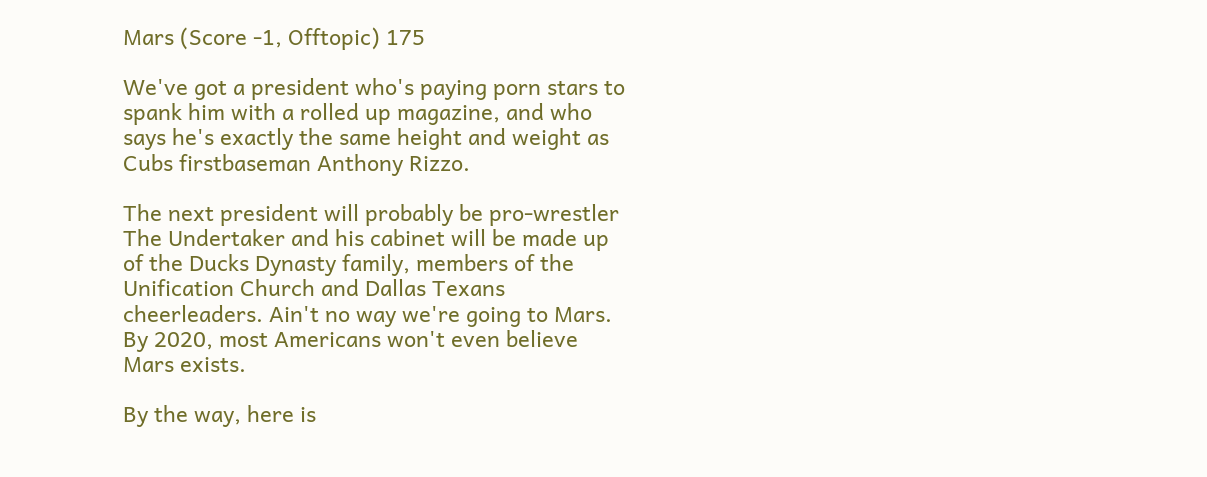Mars (Score -1, Offtopic) 175

We've got a president who's paying porn stars to spank him with a rolled up magazine, and who says he's exactly the same height and weight as Cubs firstbaseman Anthony Rizzo.

The next president will probably be pro-wrestler The Undertaker and his cabinet will be made up of the Ducks Dynasty family, members of the Unification Church and Dallas Texans cheerleaders. Ain't no way we're going to Mars. By 2020, most Americans won't even believe Mars exists.

By the way, here is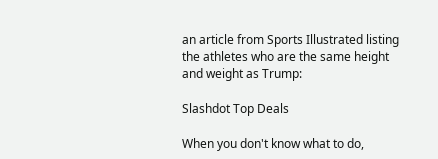an article from Sports Illustrated listing the athletes who are the same height and weight as Trump:

Slashdot Top Deals

When you don't know what to do,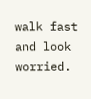walk fast and look worried.